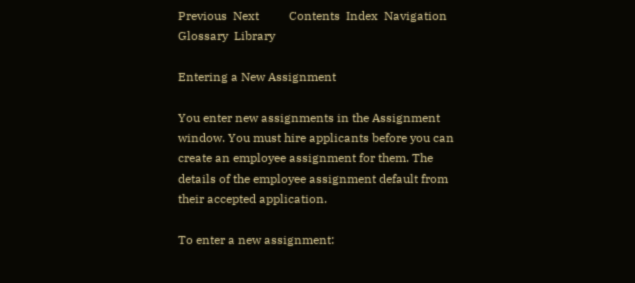Previous  Next          Contents  Index  Navigation  Glossary  Library

Entering a New Assignment

You enter new assignments in the Assignment window. You must hire applicants before you can create an employee assignment for them. The details of the employee assignment default from their accepted application.

To enter a new assignment: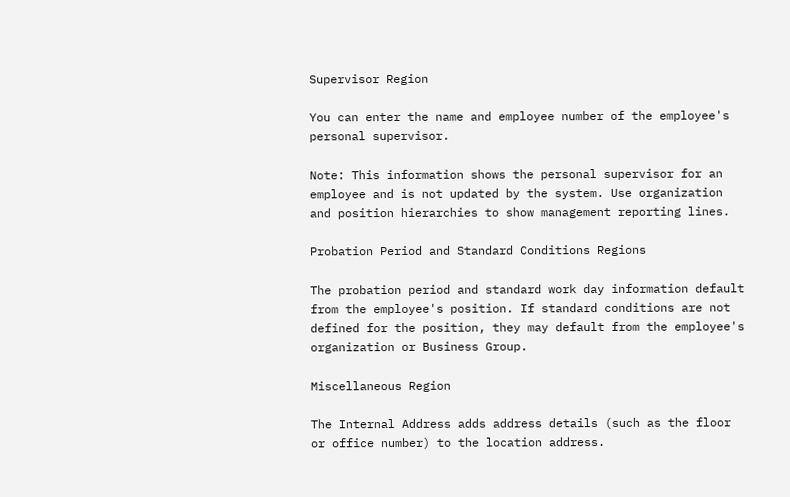Supervisor Region

You can enter the name and employee number of the employee's personal supervisor.

Note: This information shows the personal supervisor for an employee and is not updated by the system. Use organization and position hierarchies to show management reporting lines.

Probation Period and Standard Conditions Regions

The probation period and standard work day information default from the employee's position. If standard conditions are not defined for the position, they may default from the employee's organization or Business Group.

Miscellaneous Region

The Internal Address adds address details (such as the floor or office number) to the location address.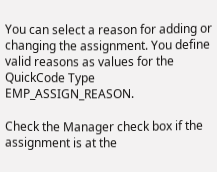You can select a reason for adding or changing the assignment. You define valid reasons as values for the QuickCode Type EMP_ASSIGN_REASON.

Check the Manager check box if the assignment is at the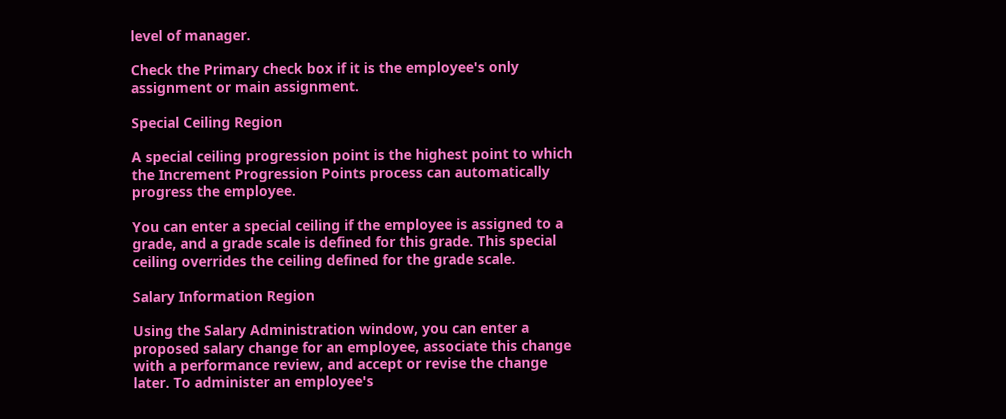level of manager.

Check the Primary check box if it is the employee's only assignment or main assignment.

Special Ceiling Region

A special ceiling progression point is the highest point to which the Increment Progression Points process can automatically progress the employee.

You can enter a special ceiling if the employee is assigned to a grade, and a grade scale is defined for this grade. This special ceiling overrides the ceiling defined for the grade scale.

Salary Information Region

Using the Salary Administration window, you can enter a proposed salary change for an employee, associate this change with a performance review, and accept or revise the change later. To administer an employee's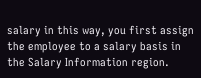salary in this way, you first assign the employee to a salary basis in the Salary Information region.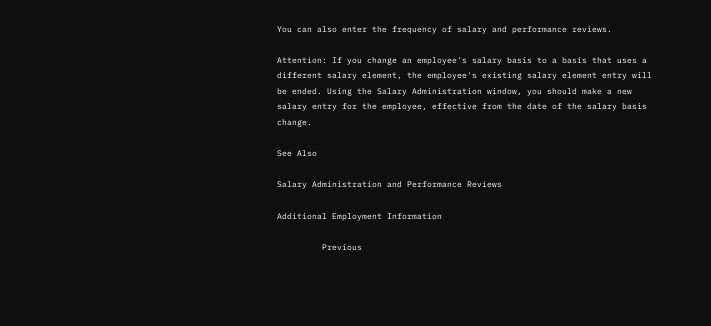You can also enter the frequency of salary and performance reviews.

Attention: If you change an employee's salary basis to a basis that uses a different salary element, the employee's existing salary element entry will be ended. Using the Salary Administration window, you should make a new salary entry for the employee, effective from the date of the salary basis change.

See Also

Salary Administration and Performance Reviews

Additional Employment Information

         Previous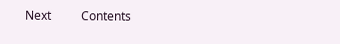Next          Contents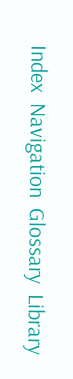Index  Navigation  Glossary  Library